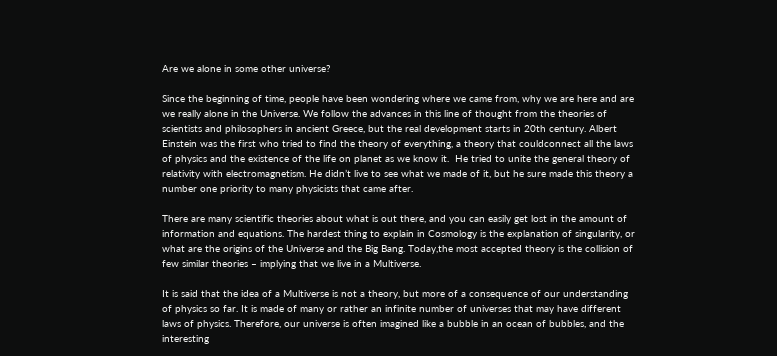Are we alone in some other universe?

Since the beginning of time, people have been wondering where we came from, why we are here and are we really alone in the Universe. We follow the advances in this line of thought from the theories of scientists and philosophers in ancient Greece, but the real development starts in 20th century. Albert Einstein was the first who tried to find the theory of everything, a theory that couldconnect all the laws of physics and the existence of the life on planet as we know it.  He tried to unite the general theory of relativity with electromagnetism. He didn’t live to see what we made of it, but he sure made this theory a number one priority to many physicists that came after.

There are many scientific theories about what is out there, and you can easily get lost in the amount of information and equations. The hardest thing to explain in Cosmology is the explanation of singularity, or what are the origins of the Universe and the Big Bang. Today,the most accepted theory is the collision of few similar theories – implying that we live in a Multiverse.

It is said that the idea of a Multiverse is not a theory, but more of a consequence of our understanding of physics so far. It is made of many or rather an infinite number of universes that may have different laws of physics. Therefore, our universe is often imagined like a bubble in an ocean of bubbles, and the interesting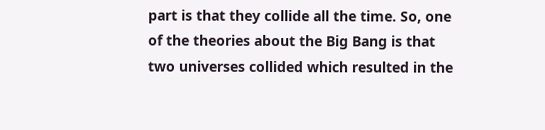part is that they collide all the time. So, one of the theories about the Big Bang is that two universes collided which resulted in the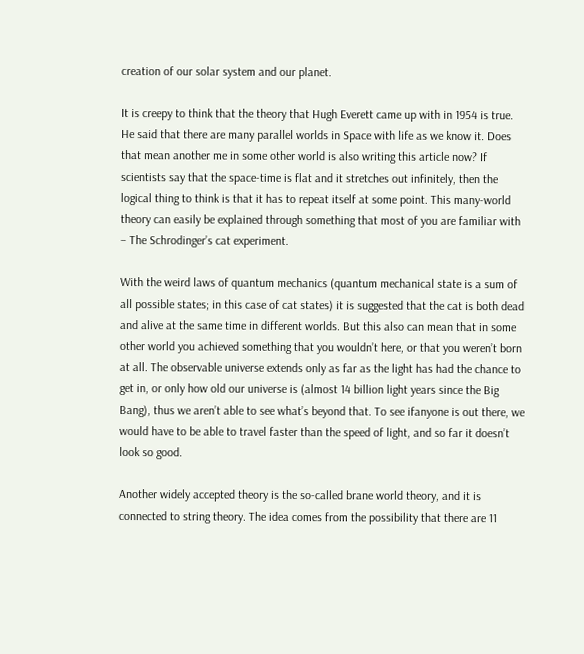creation of our solar system and our planet.

It is creepy to think that the theory that Hugh Everett came up with in 1954 is true. He said that there are many parallel worlds in Space with life as we know it. Does that mean another me in some other world is also writing this article now? If scientists say that the space-time is flat and it stretches out infinitely, then the logical thing to think is that it has to repeat itself at some point. This many-world theory can easily be explained through something that most of you are familiar with – The Schrodinger’s cat experiment.

With the weird laws of quantum mechanics (quantum mechanical state is a sum of all possible states; in this case of cat states) it is suggested that the cat is both dead and alive at the same time in different worlds. But this also can mean that in some other world you achieved something that you wouldn’t here, or that you weren’t born at all. The observable universe extends only as far as the light has had the chance to get in, or only how old our universe is (almost 14 billion light years since the Big Bang), thus we aren’t able to see what’s beyond that. To see ifanyone is out there, we would have to be able to travel faster than the speed of light, and so far it doesn’t look so good.

Another widely accepted theory is the so-called brane world theory, and it is connected to string theory. The idea comes from the possibility that there are 11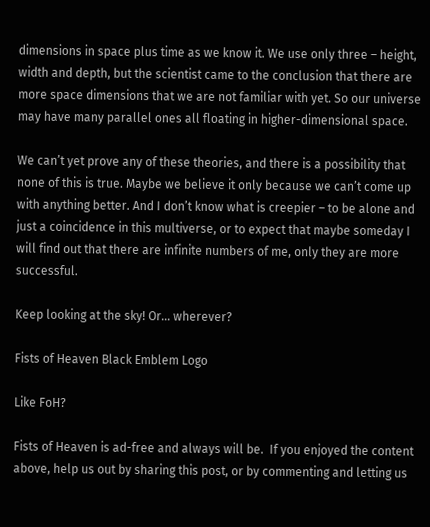dimensions in space plus time as we know it. We use only three – height, width and depth, but the scientist came to the conclusion that there are more space dimensions that we are not familiar with yet. So our universe may have many parallel ones all floating in higher-dimensional space.

We can’t yet prove any of these theories, and there is a possibility that none of this is true. Maybe we believe it only because we can’t come up with anything better. And I don’t know what is creepier – to be alone and just a coincidence in this multiverse, or to expect that maybe someday I will find out that there are infinite numbers of me, only they are more successful.

Keep looking at the sky! Or… wherever?

Fists of Heaven Black Emblem Logo

Like FoH?

Fists of Heaven is ad-free and always will be.  If you enjoyed the content above, help us out by sharing this post, or by commenting and letting us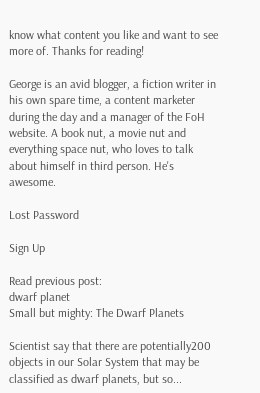know what content you like and want to see more of. Thanks for reading!

George is an avid blogger, a fiction writer in his own spare time, a content marketer during the day and a manager of the FoH website. A book nut, a movie nut and everything space nut, who loves to talk about himself in third person. He's awesome.

Lost Password

Sign Up

Read previous post:
dwarf planet
Small but mighty: The Dwarf Planets

Scientist say that there are potentially200 objects in our Solar System that may be classified as dwarf planets, but so...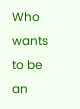Who wants to be an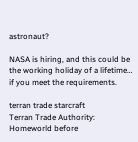astronaut?

NASA is hiring, and this could be the working holiday of a lifetime… if you meet the requirements.

terran trade starcraft
Terran Trade Authority: Homeworld before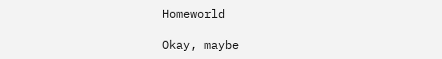Homeworld

Okay, maybe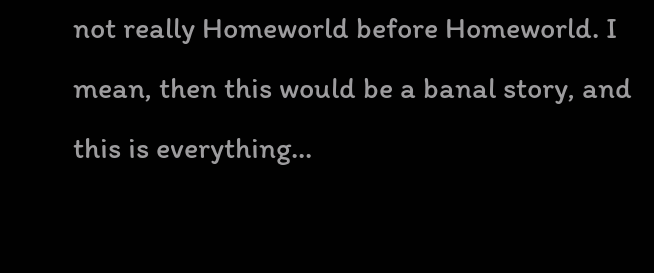not really Homeworld before Homeworld. I mean, then this would be a banal story, and this is everything...